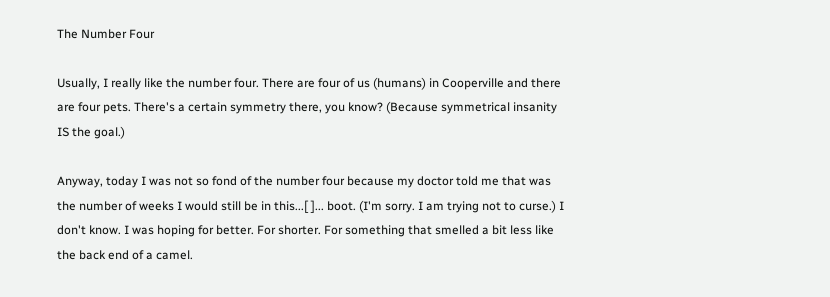The Number Four

Usually, I really like the number four. There are four of us (humans) in Cooperville and there are four pets. There's a certain symmetry there, you know? (Because symmetrical insanity IS the goal.)

Anyway, today I was not so fond of the number four because my doctor told me that was the number of weeks I would still be in this...[ ]... boot. (I'm sorry. I am trying not to curse.) I don't know. I was hoping for better. For shorter. For something that smelled a bit less like the back end of a camel.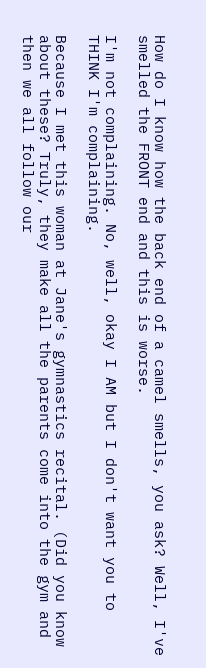How do I know how the back end of a camel smells, you ask? Well, I've smelled the FRONT end and this is worse.

I'm not complaining. No, well, okay I AM but I don't want you to THINK I'm complaining.

Because I met this woman at Jane's gymnastics recital. (Did you know about these? Truly, they make all the parents come into the gym and then we all follow our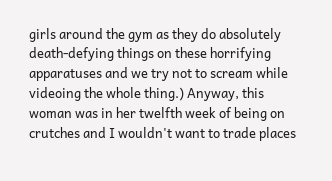girls around the gym as they do absolutely death-defying things on these horrifying apparatuses and we try not to scream while videoing the whole thing.) Anyway, this woman was in her twelfth week of being on crutches and I wouldn't want to trade places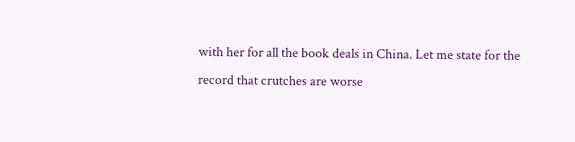with her for all the book deals in China. Let me state for the record that crutches are worse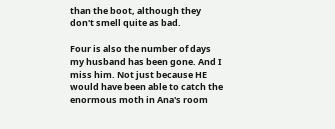than the boot, although they don't smell quite as bad.

Four is also the number of days my husband has been gone. And I miss him. Not just because HE would have been able to catch the enormous moth in Ana's room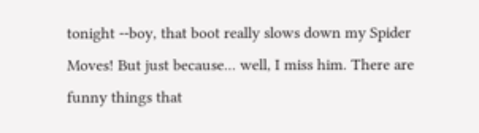tonight --boy, that boot really slows down my Spider Moves! But just because... well, I miss him. There are funny things that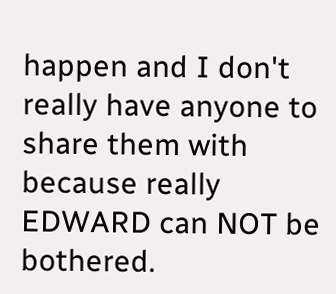happen and I don't really have anyone to share them with because really EDWARD can NOT be bothered.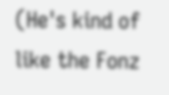(He's kind of like the Fonz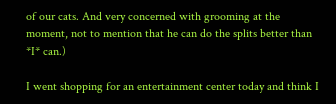of our cats. And very concerned with grooming at the moment, not to mention that he can do the splits better than *I* can.)

I went shopping for an entertainment center today and think I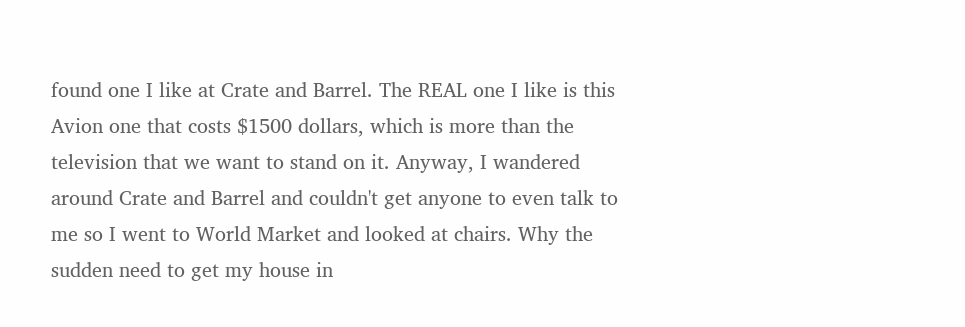found one I like at Crate and Barrel. The REAL one I like is this Avion one that costs $1500 dollars, which is more than the television that we want to stand on it. Anyway, I wandered around Crate and Barrel and couldn't get anyone to even talk to me so I went to World Market and looked at chairs. Why the sudden need to get my house in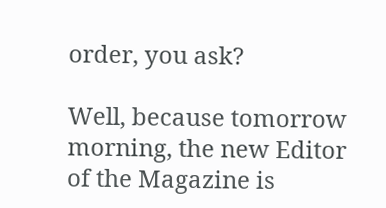order, you ask?

Well, because tomorrow morning, the new Editor of the Magazine is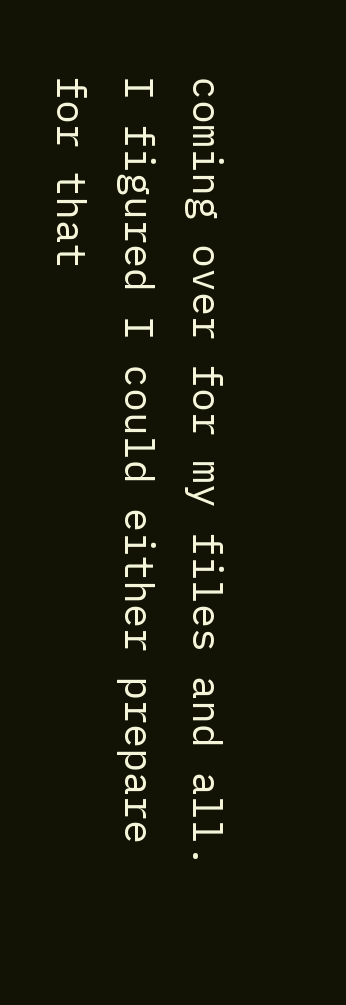coming over for my files and all. I figured I could either prepare for that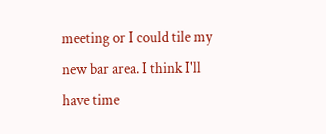meeting or I could tile my new bar area. I think I'll have time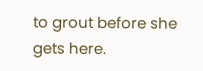to grout before she gets here.